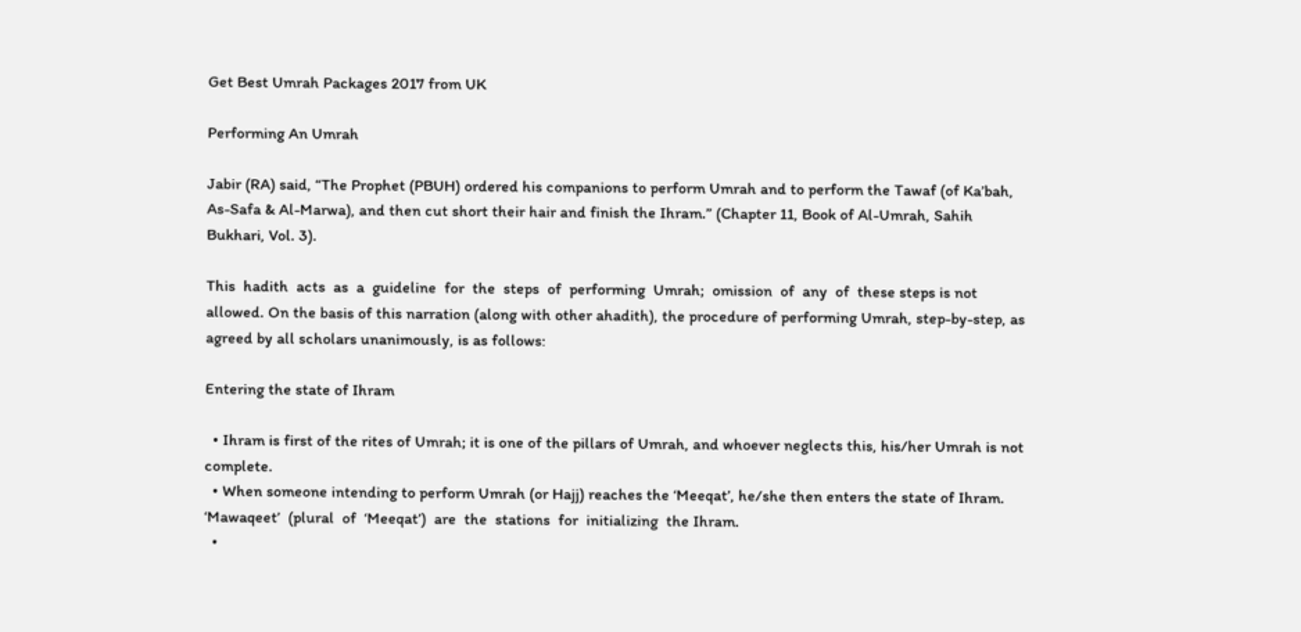Get Best Umrah Packages 2017 from UK

Performing An Umrah

Jabir (RA) said, “The Prophet (PBUH) ordered his companions to perform Umrah and to perform the Tawaf (of Ka’bah, As-Safa & Al-Marwa), and then cut short their hair and finish the Ihram.” (Chapter 11, Book of Al-Umrah, Sahih Bukhari, Vol. 3).

This  hadith  acts  as  a  guideline  for  the  steps  of  performing  Umrah;  omission  of  any  of  these steps is not allowed. On the basis of this narration (along with other ahadith), the procedure of performing Umrah, step-by-step, as agreed by all scholars unanimously, is as follows:

Entering the state of Ihram

  • Ihram is first of the rites of Umrah; it is one of the pillars of Umrah, and whoever neglects this, his/her Umrah is not complete.
  • When someone intending to perform Umrah (or Hajj) reaches the ‘Meeqat’, he/she then enters the state of Ihram. ‘Mawaqeet’  (plural  of  ‘Meeqat’)  are  the  stations  for  initializing  the Ihram.
  •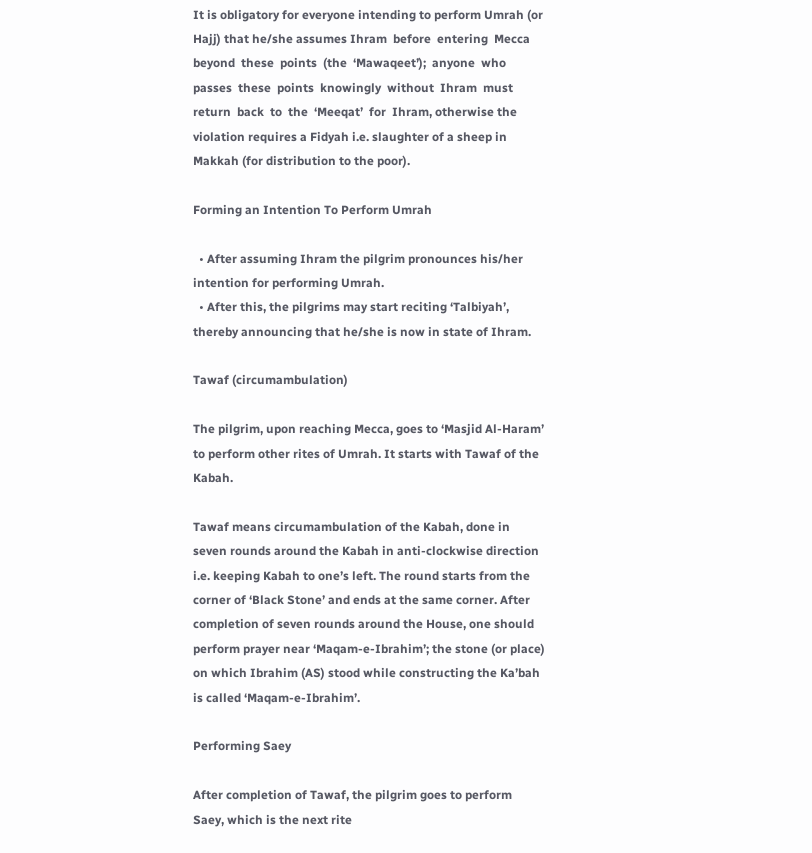It is obligatory for everyone intending to perform Umrah (or Hajj) that he/she assumes Ihram  before  entering  Mecca beyond  these  points  (the  ‘Mawaqeet’);  anyone  who passes  these  points  knowingly  without  Ihram  must  return  back  to  the  ‘Meeqat’  for  Ihram, otherwise the violation requires a Fidyah i.e. slaughter of a sheep in Makkah (for distribution to the poor).

Forming an Intention To Perform Umrah

  • After assuming Ihram the pilgrim pronounces his/her intention for performing Umrah.
  • After this, the pilgrims may start reciting ‘Talbiyah’, thereby announcing that he/she is now in state of Ihram.

Tawaf (circumambulation)

The pilgrim, upon reaching Mecca, goes to ‘Masjid Al-Haram’ to perform other rites of Umrah. It starts with Tawaf of the Kabah.

Tawaf means circumambulation of the Kabah, done in seven rounds around the Kabah in anti-clockwise direction i.e. keeping Kabah to one’s left. The round starts from the corner of ‘Black Stone’ and ends at the same corner. After completion of seven rounds around the House, one should perform prayer near ‘Maqam-e-Ibrahim’; the stone (or place) on which Ibrahim (AS) stood while constructing the Ka’bah is called ‘Maqam-e-Ibrahim’.

Performing Saey

After completion of Tawaf, the pilgrim goes to perform Saey, which is the next rite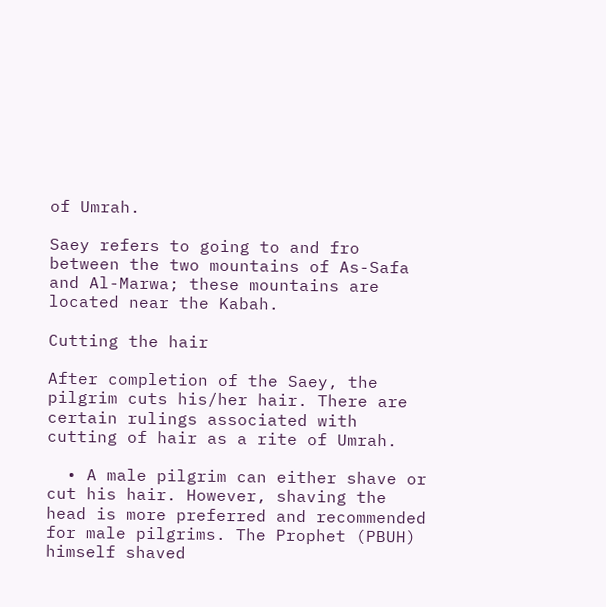of Umrah.

Saey refers to going to and fro between the two mountains of As-Safa and Al-Marwa; these mountains are located near the Kabah.

Cutting the hair

After completion of the Saey, the pilgrim cuts his/her hair. There are certain rulings associated with cutting of hair as a rite of Umrah.

  • A male pilgrim can either shave or cut his hair. However, shaving the head is more preferred and recommended for male pilgrims. The Prophet (PBUH) himself shaved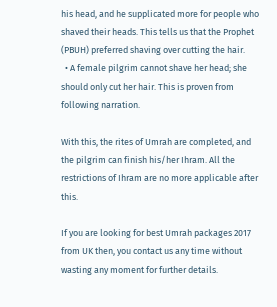his head, and he supplicated more for people who shaved their heads. This tells us that the Prophet (PBUH) preferred shaving over cutting the hair.
  • A female pilgrim cannot shave her head; she should only cut her hair. This is proven from following narration.

With this, the rites of Umrah are completed, and the pilgrim can finish his/her Ihram. All the restrictions of Ihram are no more applicable after this.

If you are looking for best Umrah packages 2017 from UK then, you contact us any time without wasting any moment for further details.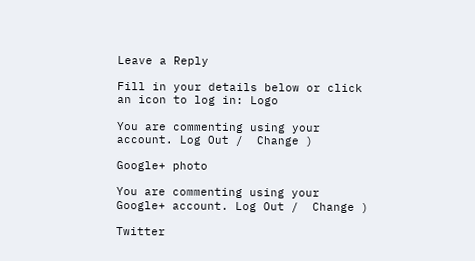Leave a Reply

Fill in your details below or click an icon to log in: Logo

You are commenting using your account. Log Out /  Change )

Google+ photo

You are commenting using your Google+ account. Log Out /  Change )

Twitter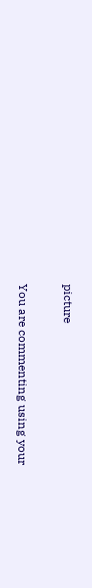picture

You are commenting using your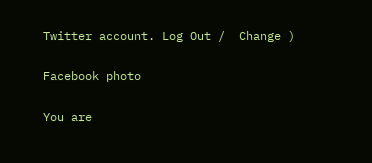Twitter account. Log Out /  Change )

Facebook photo

You are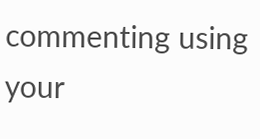commenting using your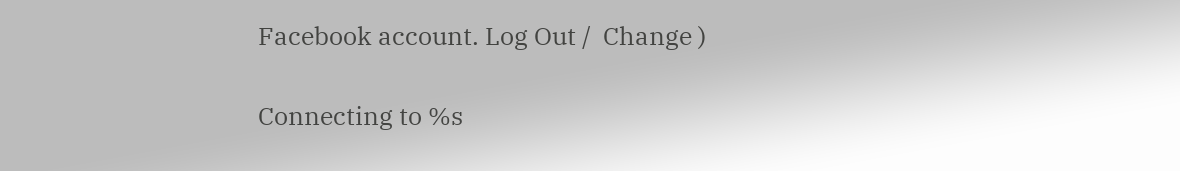Facebook account. Log Out /  Change )

Connecting to %s